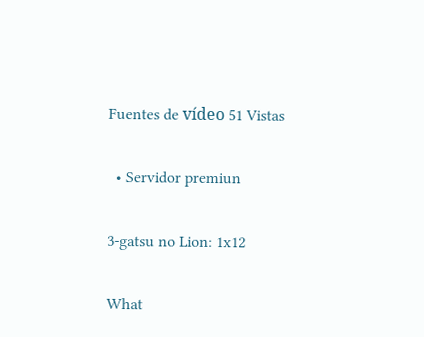Fuentes de vídeo 51 Vistas

  • Servidor premiun

3-gatsu no Lion: 1x12

What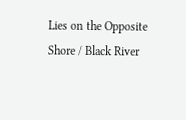Lies on the Opposite Shore / Black River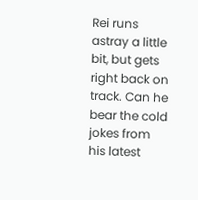Rei runs astray a little bit, but gets right back on track. Can he bear the cold jokes from his latest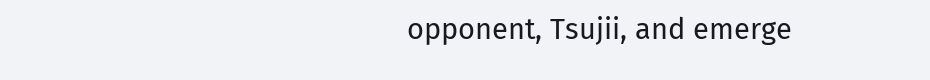opponent, Tsujii, and emerge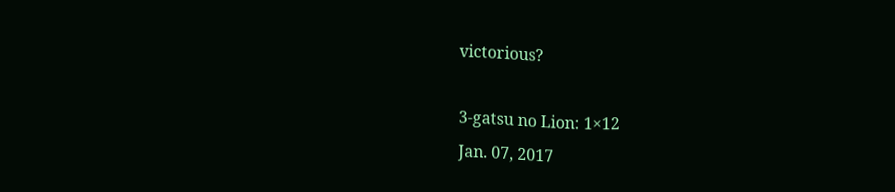victorious?

3-gatsu no Lion: 1×12
Jan. 07, 2017